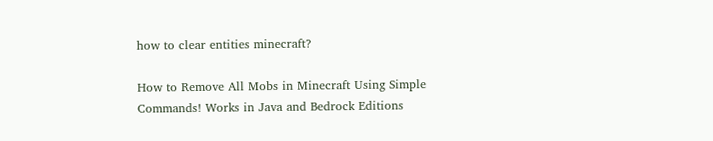how to clear entities minecraft?

How to Remove All Mobs in Minecraft Using Simple Commands! Works in Java and Bedrock Editions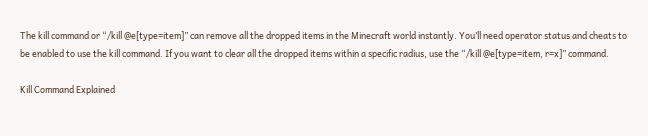The kill command or “/kill @e[type=item]” can remove all the dropped items in the Minecraft world instantly. You’ll need operator status and cheats to be enabled to use the kill command. If you want to clear all the dropped items within a specific radius, use the “/kill @e[type=item, r=x]” command.

Kill Command Explained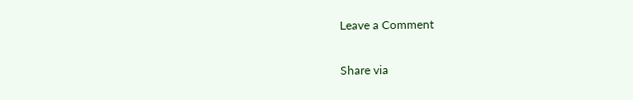Leave a Comment

Share via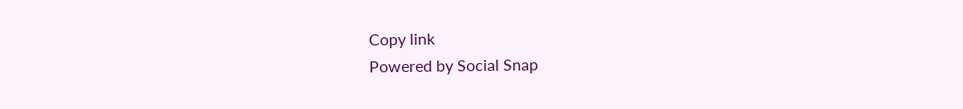Copy link
Powered by Social Snap